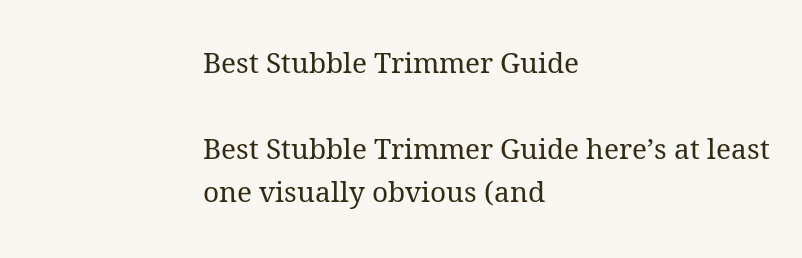Best Stubble Trimmer Guide

Best Stubble Trimmer Guide here’s at least one visually obvious (and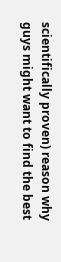scientifically proven) reason why guys might want to find the best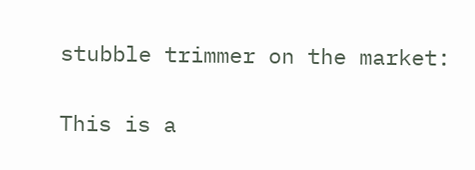stubble trimmer on the market:

This is a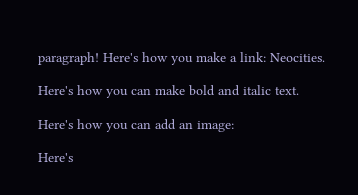paragraph! Here's how you make a link: Neocities.

Here's how you can make bold and italic text.

Here's how you can add an image:

Here's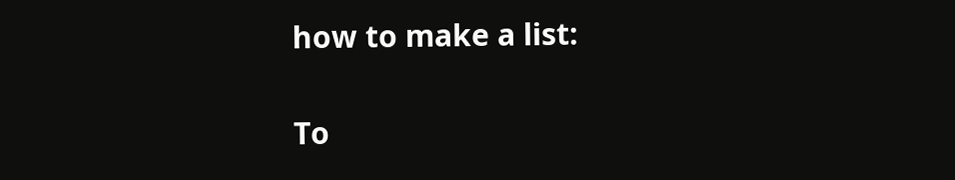how to make a list:

To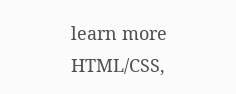learn more HTML/CSS,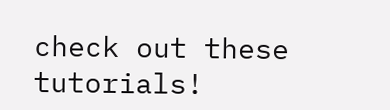check out these tutorials!